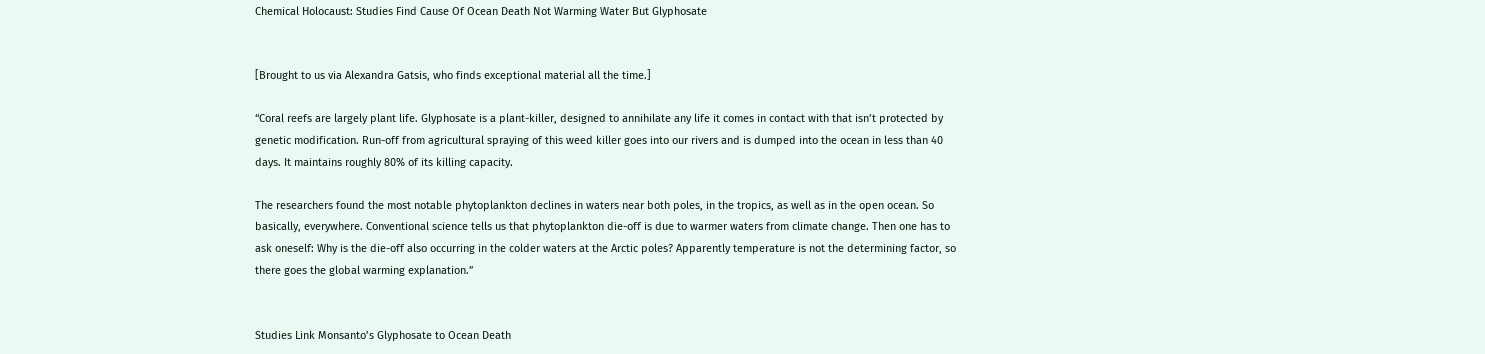Chemical Holocaust: Studies Find Cause Of Ocean Death Not Warming Water But Glyphosate


[Brought to us via Alexandra Gatsis, who finds exceptional material all the time.]

“Coral reefs are largely plant life. Glyphosate is a plant-killer, designed to annihilate any life it comes in contact with that isn’t protected by genetic modification. Run-off from agricultural spraying of this weed killer goes into our rivers and is dumped into the ocean in less than 40 days. It maintains roughly 80% of its killing capacity.

The researchers found the most notable phytoplankton declines in waters near both poles, in the tropics, as well as in the open ocean. So basically, everywhere. Conventional science tells us that phytoplankton die-off is due to warmer waters from climate change. Then one has to ask oneself: Why is the die-off also occurring in the colder waters at the Arctic poles? Apparently temperature is not the determining factor, so there goes the global warming explanation.”


Studies Link Monsanto’s Glyphosate to Ocean Death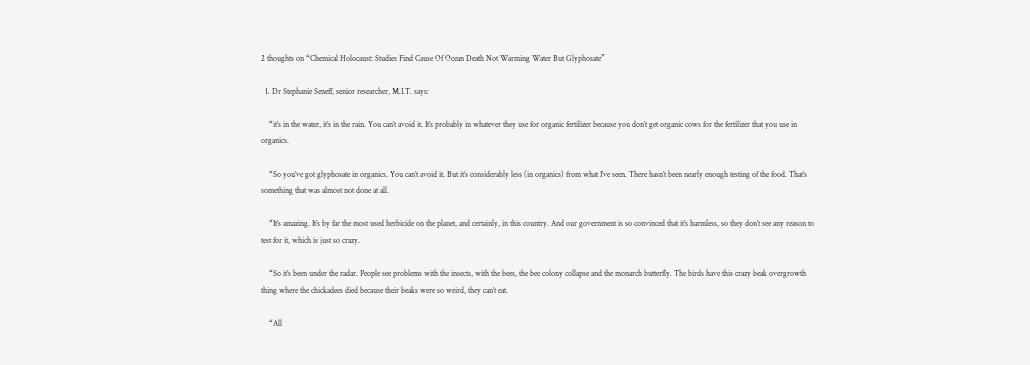2 thoughts on “Chemical Holocaust: Studies Find Cause Of Ocean Death Not Warming Water But Glyphosate”

  1. Dr Stephanie Seneff, senior researcher, M.I.T. says:

    “it’s in the water, it’s in the rain. You can’t avoid it. It’s probably in whatever they use for organic fertilizer because you don’t get organic cows for the fertilizer that you use in organics.

    “So you’ve got glyphosate in organics. You can’t avoid it. But it’s considerably less (in organics) from what I’ve seen. There hasn’t been nearly enough testing of the food. That’s something that was almost not done at all.

    “It’s amazing. It’s by far the most used herbicide on the planet, and certainly, in this country. And our government is so convinced that it’s harmless, so they don’t see any reason to test for it, which is just so crazy.

    “So it’s been under the radar. People see problems with the insects, with the bees, the bee colony collapse and the monarch butterfly. The birds have this crazy beak overgrowth thing where the chickadees died because their beaks were so weird, they can’t eat.

    “All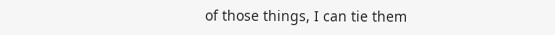of those things, I can tie them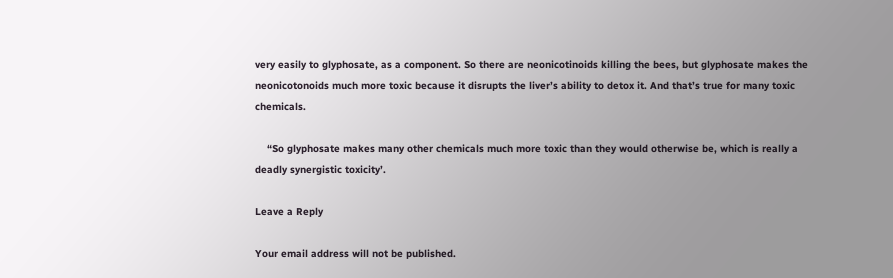very easily to glyphosate, as a component. So there are neonicotinoids killing the bees, but glyphosate makes the neonicotonoids much more toxic because it disrupts the liver’s ability to detox it. And that’s true for many toxic chemicals.

    “So glyphosate makes many other chemicals much more toxic than they would otherwise be, which is really a deadly synergistic toxicity’.

Leave a Reply

Your email address will not be published.